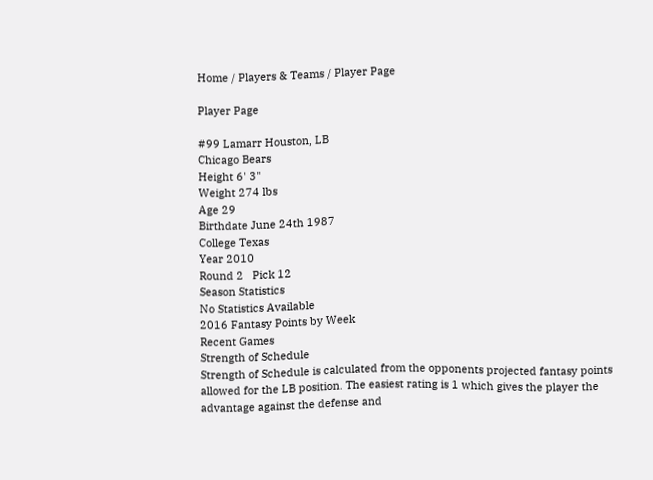Home / Players & Teams / Player Page

Player Page

#99 Lamarr Houston, LB
Chicago Bears
Height 6' 3"
Weight 274 lbs
Age 29
Birthdate June 24th 1987
College Texas
Year 2010
Round 2   Pick 12
Season Statistics
No Statistics Available
2016 Fantasy Points by Week
Recent Games
Strength of Schedule
Strength of Schedule is calculated from the opponents projected fantasy points allowed for the LB position. The easiest rating is 1 which gives the player the advantage against the defense and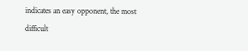indicates an easy opponent, the most difficult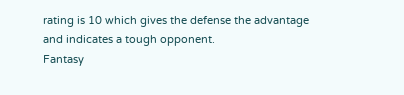rating is 10 which gives the defense the advantage and indicates a tough opponent.
Fantasy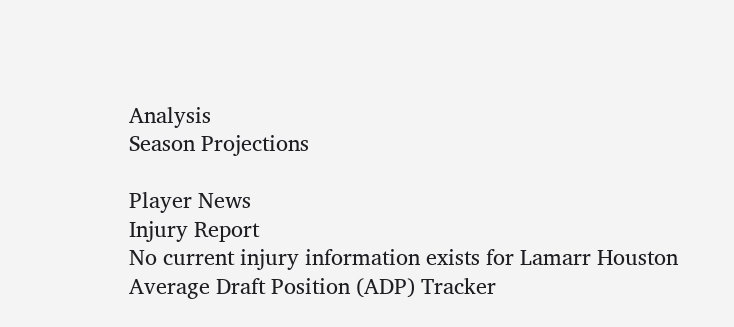Analysis
Season Projections

Player News
Injury Report
No current injury information exists for Lamarr Houston
Average Draft Position (ADP) Tracker